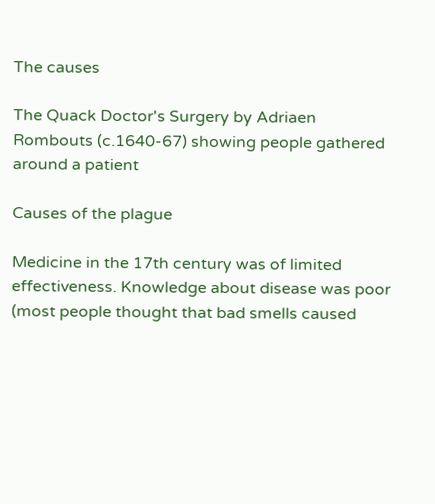The causes

The Quack Doctor's Surgery by Adriaen Rombouts (c.1640-67) showing people gathered around a patient

Causes of the plague

Medicine in the 17th century was of limited effectiveness. Knowledge about disease was poor (most people thought that bad smells caused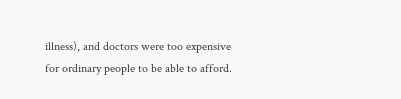illness), and doctors were too expensive for ordinary people to be able to afford.